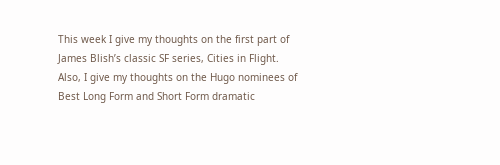This week I give my thoughts on the first part of James Blish’s classic SF series, Cities in Flight. Also, I give my thoughts on the Hugo nominees of Best Long Form and Short Form dramatic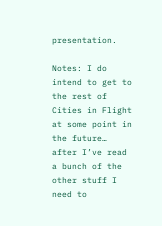presentation.

Notes: I do intend to get to the rest of Cities in Flight at some point in the future… after I’ve read a bunch of the other stuff I need to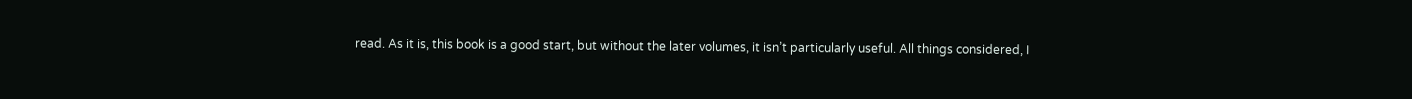read. As it is, this book is a good start, but without the later volumes, it isn’t particularly useful. All things considered, I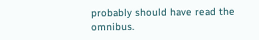probably should have read the omnibus.